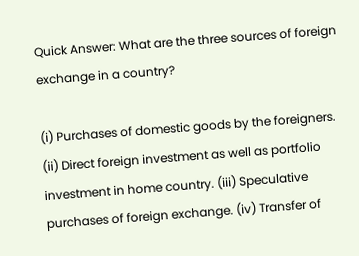Quick Answer: What are the three sources of foreign exchange in a country?

(i) Purchases of domestic goods by the foreigners. (ii) Direct foreign investment as well as portfolio investment in home country. (iii) Speculative purchases of foreign exchange. (iv) Transfer of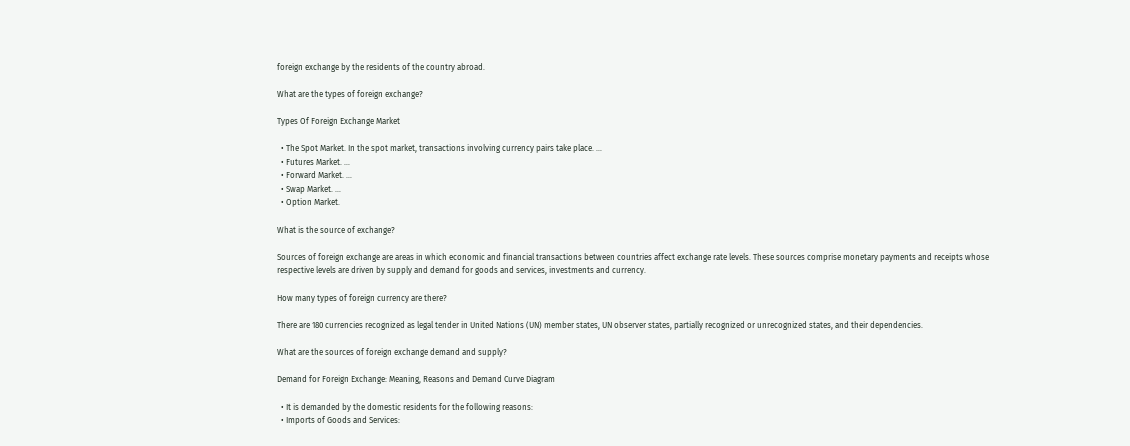foreign exchange by the residents of the country abroad.

What are the types of foreign exchange?

Types Of Foreign Exchange Market

  • The Spot Market. In the spot market, transactions involving currency pairs take place. …
  • Futures Market. …
  • Forward Market. …
  • Swap Market. …
  • Option Market.

What is the source of exchange?

Sources of foreign exchange are areas in which economic and financial transactions between countries affect exchange rate levels. These sources comprise monetary payments and receipts whose respective levels are driven by supply and demand for goods and services, investments and currency.

How many types of foreign currency are there?

There are 180 currencies recognized as legal tender in United Nations (UN) member states, UN observer states, partially recognized or unrecognized states, and their dependencies.

What are the sources of foreign exchange demand and supply?

Demand for Foreign Exchange: Meaning, Reasons and Demand Curve Diagram

  • It is demanded by the domestic residents for the following reasons:
  • Imports of Goods and Services: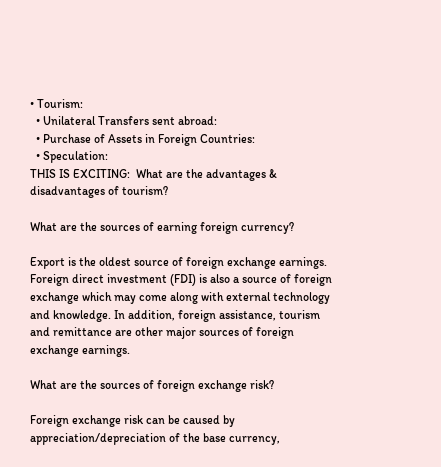• Tourism:
  • Unilateral Transfers sent abroad:
  • Purchase of Assets in Foreign Countries:
  • Speculation:
THIS IS EXCITING:  What are the advantages & disadvantages of tourism?

What are the sources of earning foreign currency?

Export is the oldest source of foreign exchange earnings. Foreign direct investment (FDI) is also a source of foreign exchange which may come along with external technology and knowledge. In addition, foreign assistance, tourism and remittance are other major sources of foreign exchange earnings.

What are the sources of foreign exchange risk?

Foreign exchange risk can be caused by appreciation/depreciation of the base currency,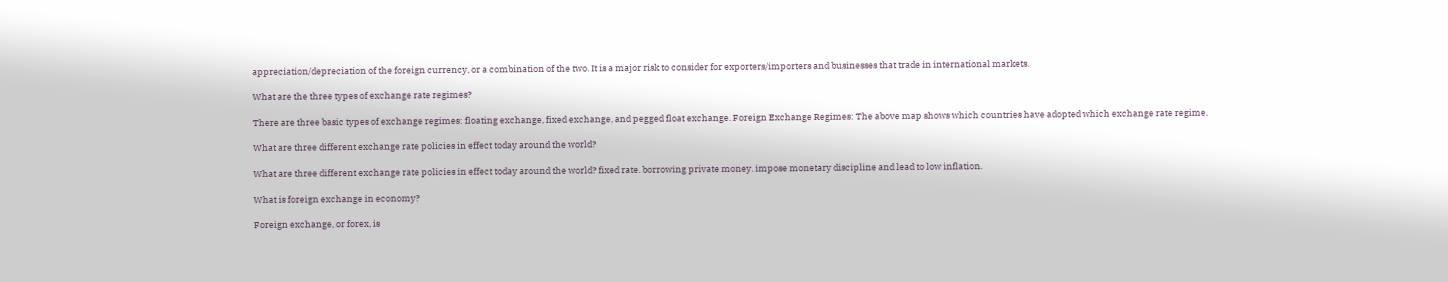appreciation/depreciation of the foreign currency, or a combination of the two. It is a major risk to consider for exporters/importers and businesses that trade in international markets.

What are the three types of exchange rate regimes?

There are three basic types of exchange regimes: floating exchange, fixed exchange, and pegged float exchange. Foreign Exchange Regimes: The above map shows which countries have adopted which exchange rate regime.

What are three different exchange rate policies in effect today around the world?

What are three different exchange rate policies in effect today around the world? fixed rate. borrowing private money. impose monetary discipline and lead to low inflation.

What is foreign exchange in economy?

Foreign exchange, or forex, is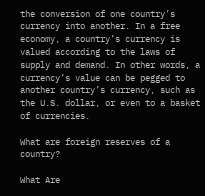the conversion of one country’s currency into another. In a free economy, a country’s currency is valued according to the laws of supply and demand. In other words, a currency’s value can be pegged to another country’s currency, such as the U.S. dollar, or even to a basket of currencies.

What are foreign reserves of a country?

What Are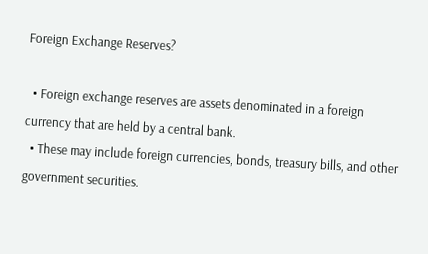Foreign Exchange Reserves?

  • Foreign exchange reserves are assets denominated in a foreign currency that are held by a central bank.
  • These may include foreign currencies, bonds, treasury bills, and other government securities.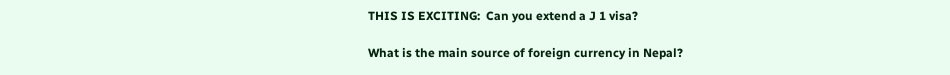THIS IS EXCITING:  Can you extend a J 1 visa?

What is the main source of foreign currency in Nepal?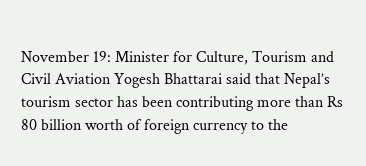November 19: Minister for Culture, Tourism and Civil Aviation Yogesh Bhattarai said that Nepal’s tourism sector has been contributing more than Rs 80 billion worth of foreign currency to the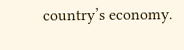country’s economy.